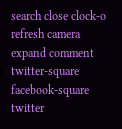search close clock-o refresh camera expand comment twitter-square facebook-square twitter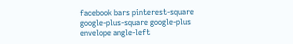facebook bars pinterest-square google-plus-square google-plus envelope angle-left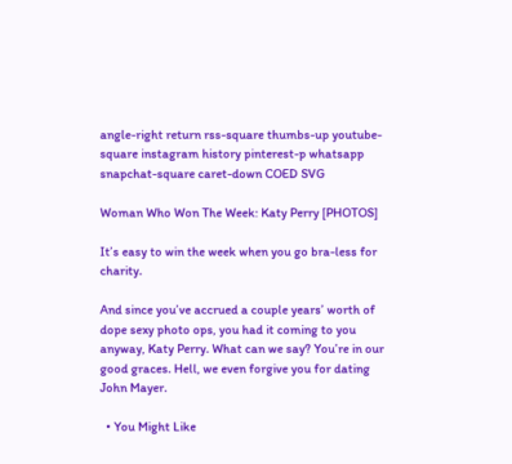angle-right return rss-square thumbs-up youtube-square instagram history pinterest-p whatsapp snapchat-square caret-down COED SVG

Woman Who Won The Week: Katy Perry [PHOTOS]

It’s easy to win the week when you go bra-less for charity.

And since you’ve accrued a couple years’ worth of dope sexy photo ops, you had it coming to you anyway, Katy Perry. What can we say? You’re in our good graces. Hell, we even forgive you for dating John Mayer.

  • You Might Like